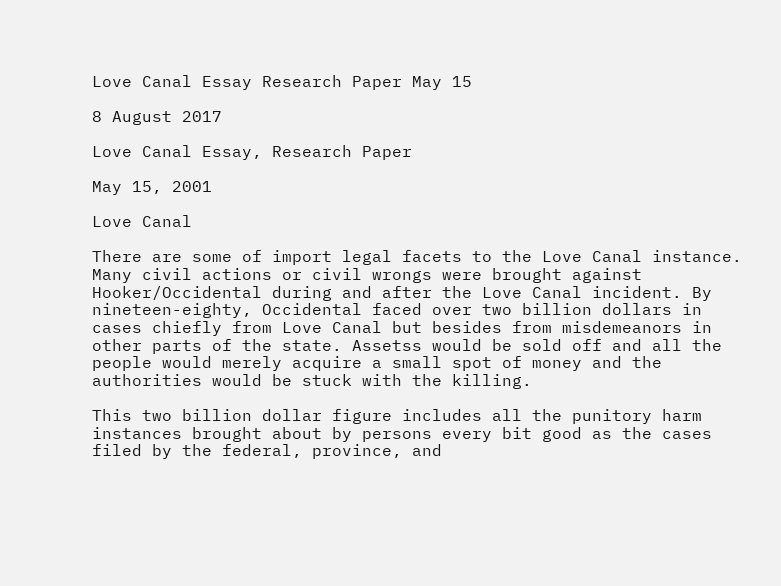Love Canal Essay Research Paper May 15

8 August 2017

Love Canal Essay, Research Paper

May 15, 2001

Love Canal

There are some of import legal facets to the Love Canal instance. Many civil actions or civil wrongs were brought against Hooker/Occidental during and after the Love Canal incident. By nineteen-eighty, Occidental faced over two billion dollars in cases chiefly from Love Canal but besides from misdemeanors in other parts of the state. Assetss would be sold off and all the people would merely acquire a small spot of money and the authorities would be stuck with the killing.

This two billion dollar figure includes all the punitory harm instances brought about by persons every bit good as the cases filed by the federal, province, and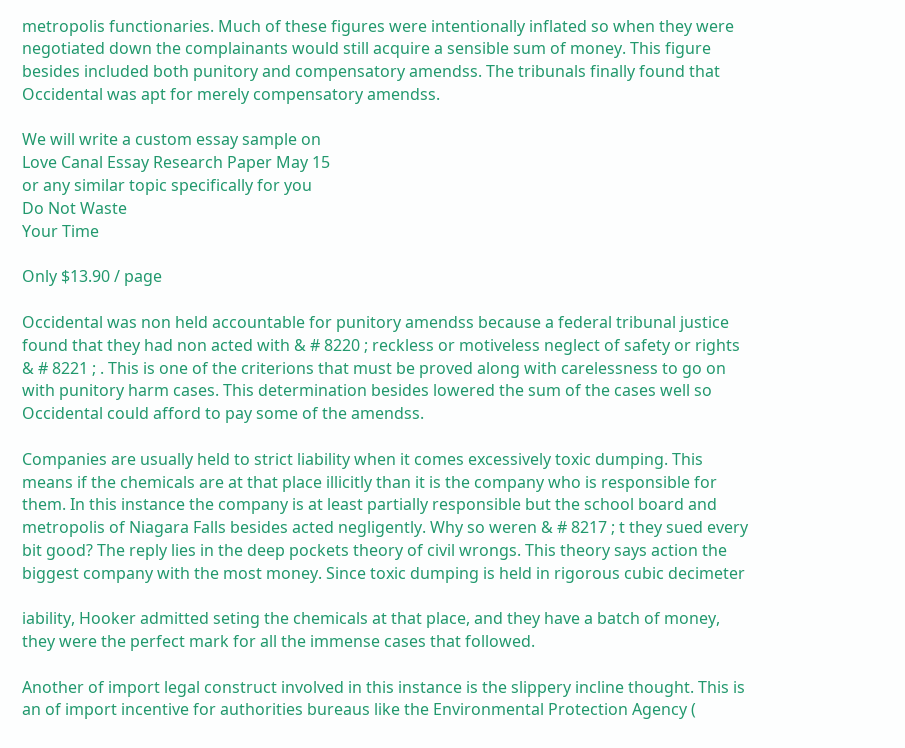metropolis functionaries. Much of these figures were intentionally inflated so when they were negotiated down the complainants would still acquire a sensible sum of money. This figure besides included both punitory and compensatory amendss. The tribunals finally found that Occidental was apt for merely compensatory amendss.

We will write a custom essay sample on
Love Canal Essay Research Paper May 15
or any similar topic specifically for you
Do Not Waste
Your Time

Only $13.90 / page

Occidental was non held accountable for punitory amendss because a federal tribunal justice found that they had non acted with & # 8220 ; reckless or motiveless neglect of safety or rights & # 8221 ; . This is one of the criterions that must be proved along with carelessness to go on with punitory harm cases. This determination besides lowered the sum of the cases well so Occidental could afford to pay some of the amendss.

Companies are usually held to strict liability when it comes excessively toxic dumping. This means if the chemicals are at that place illicitly than it is the company who is responsible for them. In this instance the company is at least partially responsible but the school board and metropolis of Niagara Falls besides acted negligently. Why so weren & # 8217 ; t they sued every bit good? The reply lies in the deep pockets theory of civil wrongs. This theory says action the biggest company with the most money. Since toxic dumping is held in rigorous cubic decimeter

iability, Hooker admitted seting the chemicals at that place, and they have a batch of money, they were the perfect mark for all the immense cases that followed.

Another of import legal construct involved in this instance is the slippery incline thought. This is an of import incentive for authorities bureaus like the Environmental Protection Agency (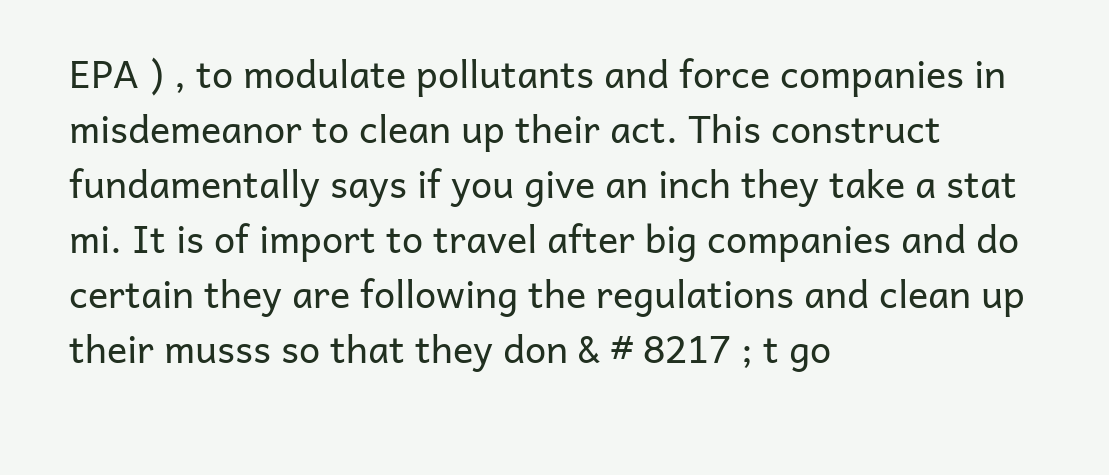EPA ) , to modulate pollutants and force companies in misdemeanor to clean up their act. This construct fundamentally says if you give an inch they take a stat mi. It is of import to travel after big companies and do certain they are following the regulations and clean up their musss so that they don & # 8217 ; t go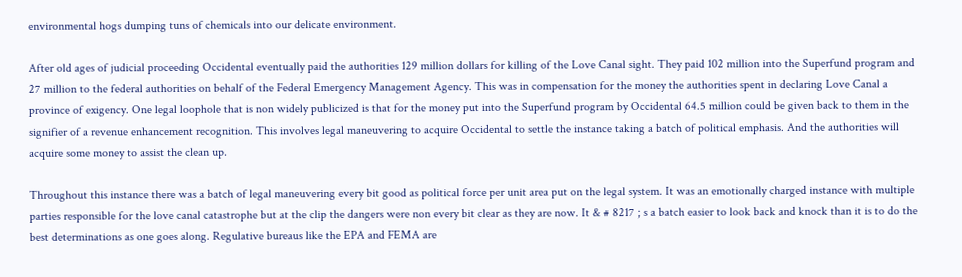environmental hogs dumping tuns of chemicals into our delicate environment.

After old ages of judicial proceeding Occidental eventually paid the authorities 129 million dollars for killing of the Love Canal sight. They paid 102 million into the Superfund program and 27 million to the federal authorities on behalf of the Federal Emergency Management Agency. This was in compensation for the money the authorities spent in declaring Love Canal a province of exigency. One legal loophole that is non widely publicized is that for the money put into the Superfund program by Occidental 64.5 million could be given back to them in the signifier of a revenue enhancement recognition. This involves legal maneuvering to acquire Occidental to settle the instance taking a batch of political emphasis. And the authorities will acquire some money to assist the clean up.

Throughout this instance there was a batch of legal maneuvering every bit good as political force per unit area put on the legal system. It was an emotionally charged instance with multiple parties responsible for the love canal catastrophe but at the clip the dangers were non every bit clear as they are now. It & # 8217 ; s a batch easier to look back and knock than it is to do the best determinations as one goes along. Regulative bureaus like the EPA and FEMA are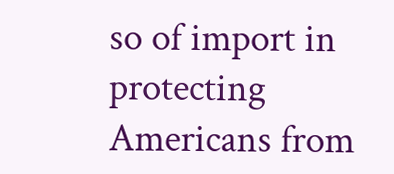so of import in protecting Americans from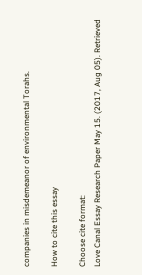companies in misdemeanor of environmental Torahs.

How to cite this essay

Choose cite format:
Love Canal Essay Research Paper May 15. (2017, Aug 05). Retrieved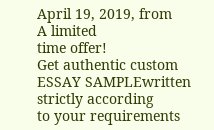April 19, 2019, from
A limited
time offer!
Get authentic custom
ESSAY SAMPLEwritten strictly according
to your requirements